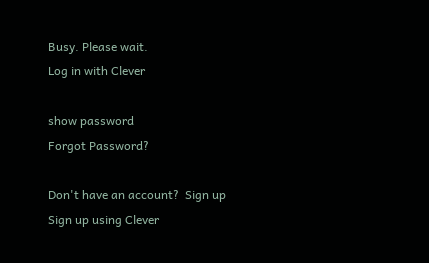Busy. Please wait.
Log in with Clever

show password
Forgot Password?

Don't have an account?  Sign up
Sign up using Clever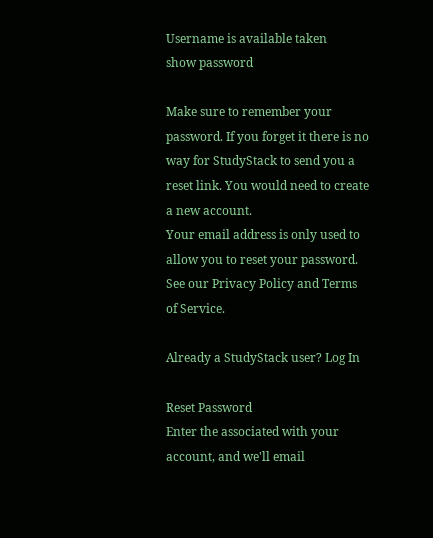Username is available taken
show password

Make sure to remember your password. If you forget it there is no way for StudyStack to send you a reset link. You would need to create a new account.
Your email address is only used to allow you to reset your password. See our Privacy Policy and Terms of Service.

Already a StudyStack user? Log In

Reset Password
Enter the associated with your account, and we'll email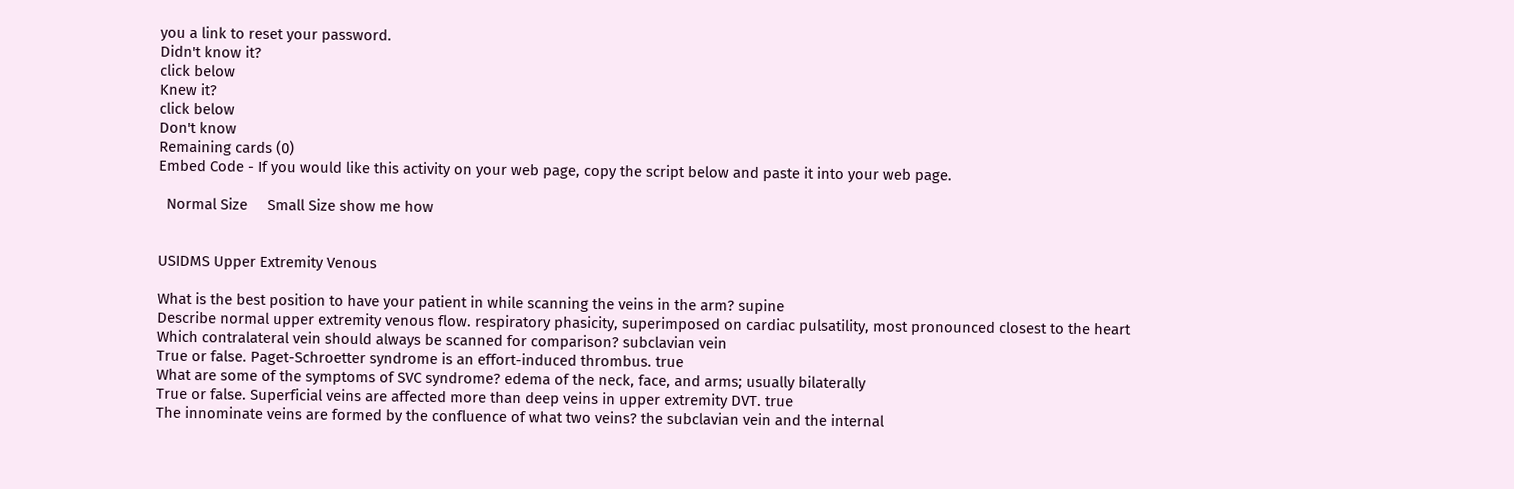you a link to reset your password.
Didn't know it?
click below
Knew it?
click below
Don't know
Remaining cards (0)
Embed Code - If you would like this activity on your web page, copy the script below and paste it into your web page.

  Normal Size     Small Size show me how


USIDMS Upper Extremity Venous

What is the best position to have your patient in while scanning the veins in the arm? supine
Describe normal upper extremity venous flow. respiratory phasicity, superimposed on cardiac pulsatility, most pronounced closest to the heart
Which contralateral vein should always be scanned for comparison? subclavian vein
True or false. Paget-Schroetter syndrome is an effort-induced thrombus. true
What are some of the symptoms of SVC syndrome? edema of the neck, face, and arms; usually bilaterally
True or false. Superficial veins are affected more than deep veins in upper extremity DVT. true
The innominate veins are formed by the confluence of what two veins? the subclavian vein and the internal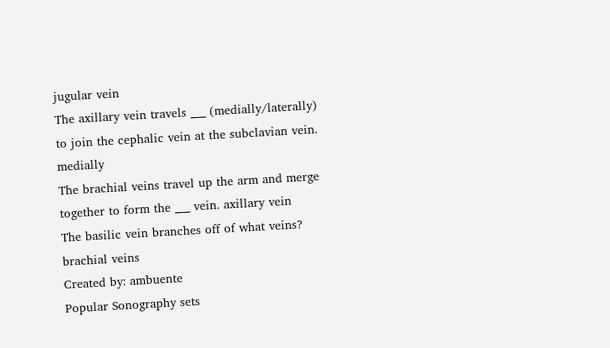jugular vein
The axillary vein travels ___ (medially/laterally) to join the cephalic vein at the subclavian vein. medially
The brachial veins travel up the arm and merge together to form the ___ vein. axillary vein
The basilic vein branches off of what veins? brachial veins
Created by: ambuente
Popular Sonography sets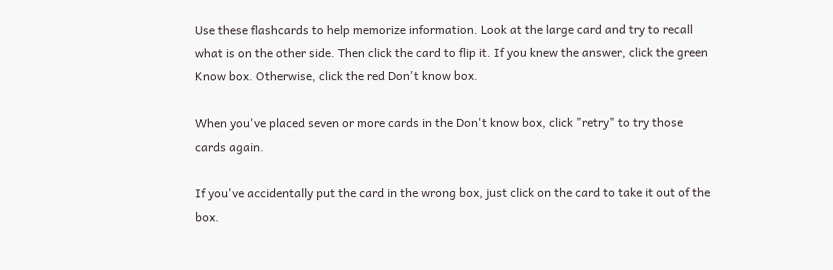Use these flashcards to help memorize information. Look at the large card and try to recall what is on the other side. Then click the card to flip it. If you knew the answer, click the green Know box. Otherwise, click the red Don't know box.

When you've placed seven or more cards in the Don't know box, click "retry" to try those cards again.

If you've accidentally put the card in the wrong box, just click on the card to take it out of the box.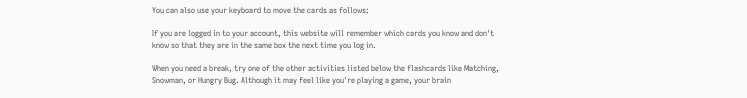You can also use your keyboard to move the cards as follows:

If you are logged in to your account, this website will remember which cards you know and don't know so that they are in the same box the next time you log in.

When you need a break, try one of the other activities listed below the flashcards like Matching, Snowman, or Hungry Bug. Although it may feel like you're playing a game, your brain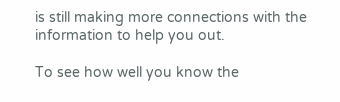is still making more connections with the information to help you out.

To see how well you know the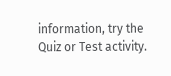information, try the Quiz or Test activity.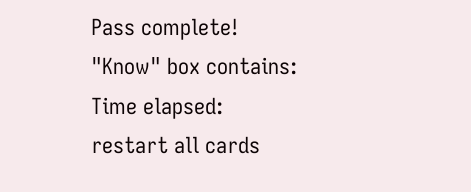Pass complete!
"Know" box contains:
Time elapsed:
restart all cards